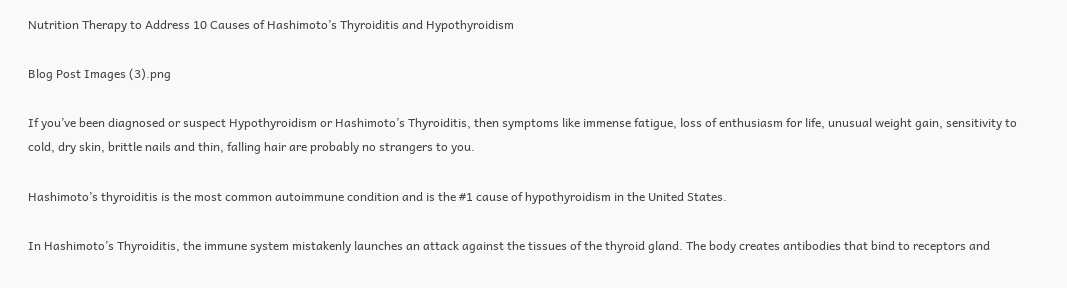Nutrition Therapy to Address 10 Causes of Hashimoto’s Thyroiditis and Hypothyroidism

Blog Post Images (3).png

If you’ve been diagnosed or suspect Hypothyroidism or Hashimoto’s Thyroiditis, then symptoms like immense fatigue, loss of enthusiasm for life, unusual weight gain, sensitivity to cold, dry skin, brittle nails and thin, falling hair are probably no strangers to you.

Hashimoto’s thyroiditis is the most common autoimmune condition and is the #1 cause of hypothyroidism in the United States.

In Hashimoto’s Thyroiditis, the immune system mistakenly launches an attack against the tissues of the thyroid gland. The body creates antibodies that bind to receptors and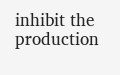inhibit the production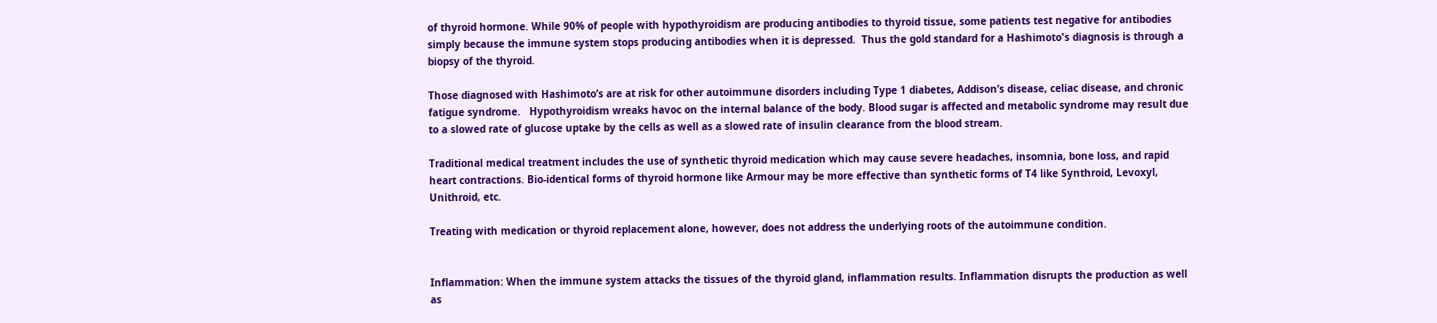of thyroid hormone. While 90% of people with hypothyroidism are producing antibodies to thyroid tissue, some patients test negative for antibodies simply because the immune system stops producing antibodies when it is depressed.  Thus the gold standard for a Hashimoto's diagnosis is through a biopsy of the thyroid.

Those diagnosed with Hashimoto’s are at risk for other autoimmune disorders including Type 1 diabetes, Addison’s disease, celiac disease, and chronic fatigue syndrome.   Hypothyroidism wreaks havoc on the internal balance of the body. Blood sugar is affected and metabolic syndrome may result due to a slowed rate of glucose uptake by the cells as well as a slowed rate of insulin clearance from the blood stream.

Traditional medical treatment includes the use of synthetic thyroid medication which may cause severe headaches, insomnia, bone loss, and rapid heart contractions. Bio-identical forms of thyroid hormone like Armour may be more effective than synthetic forms of T4 like Synthroid, Levoxyl, Unithroid, etc.

Treating with medication or thyroid replacement alone, however, does not address the underlying roots of the autoimmune condition.


Inflammation: When the immune system attacks the tissues of the thyroid gland, inflammation results. Inflammation disrupts the production as well as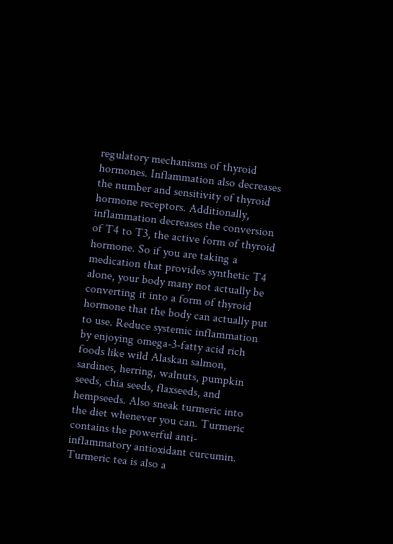regulatory mechanisms of thyroid hormones. Inflammation also decreases the number and sensitivity of thyroid hormone receptors. Additionally, inflammation decreases the conversion of T4 to T3, the active form of thyroid hormone. So if you are taking a medication that provides synthetic T4 alone, your body many not actually be converting it into a form of thyroid hormone that the body can actually put to use. Reduce systemic inflammation by enjoying omega-3-fatty acid rich foods like wild Alaskan salmon, sardines, herring, walnuts, pumpkin seeds, chia seeds, flaxseeds, and hempseeds. Also sneak turmeric into the diet whenever you can. Turmeric contains the powerful anti-inflammatory antioxidant curcumin. Turmeric tea is also a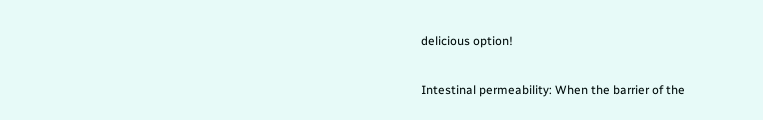delicious option!

Intestinal permeability: When the barrier of the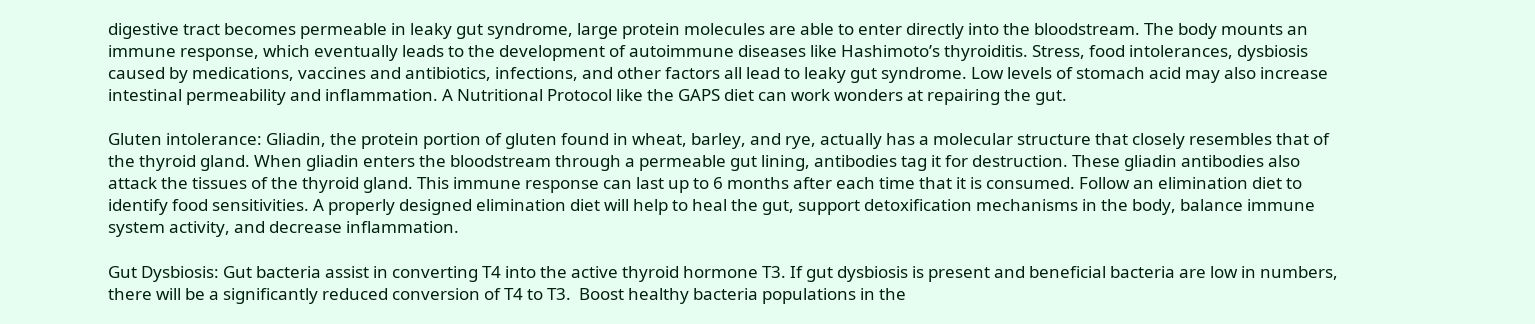digestive tract becomes permeable in leaky gut syndrome, large protein molecules are able to enter directly into the bloodstream. The body mounts an immune response, which eventually leads to the development of autoimmune diseases like Hashimoto’s thyroiditis. Stress, food intolerances, dysbiosis caused by medications, vaccines and antibiotics, infections, and other factors all lead to leaky gut syndrome. Low levels of stomach acid may also increase intestinal permeability and inflammation. A Nutritional Protocol like the GAPS diet can work wonders at repairing the gut.

Gluten intolerance: Gliadin, the protein portion of gluten found in wheat, barley, and rye, actually has a molecular structure that closely resembles that of the thyroid gland. When gliadin enters the bloodstream through a permeable gut lining, antibodies tag it for destruction. These gliadin antibodies also attack the tissues of the thyroid gland. This immune response can last up to 6 months after each time that it is consumed. Follow an elimination diet to identify food sensitivities. A properly designed elimination diet will help to heal the gut, support detoxification mechanisms in the body, balance immune system activity, and decrease inflammation.

Gut Dysbiosis: Gut bacteria assist in converting T4 into the active thyroid hormone T3. If gut dysbiosis is present and beneficial bacteria are low in numbers, there will be a significantly reduced conversion of T4 to T3.  Boost healthy bacteria populations in the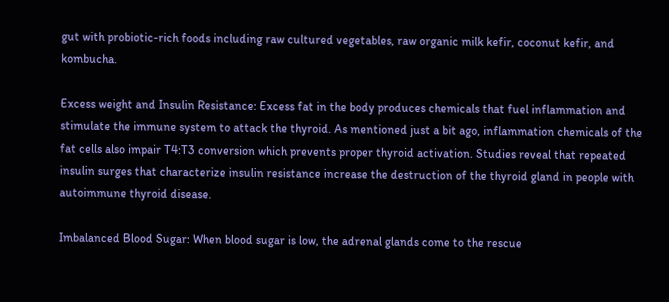gut with probiotic-rich foods including raw cultured vegetables, raw organic milk kefir, coconut kefir, and kombucha.

Excess weight and Insulin Resistance: Excess fat in the body produces chemicals that fuel inflammation and stimulate the immune system to attack the thyroid. As mentioned just a bit ago, inflammation chemicals of the fat cells also impair T4:T3 conversion which prevents proper thyroid activation. Studies reveal that repeated insulin surges that characterize insulin resistance increase the destruction of the thyroid gland in people with autoimmune thyroid disease.

Imbalanced Blood Sugar: When blood sugar is low, the adrenal glands come to the rescue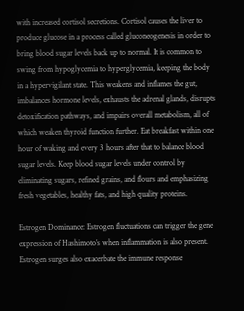with increased cortisol secretions. Cortisol causes the liver to produce glucose in a process called gluconeogenesis in order to bring blood sugar levels back up to normal. It is common to swing from hypoglycemia to hyperglycemia, keeping the body in a hypervigilant state. This weakens and inflames the gut, imbalances hormone levels, exhausts the adrenal glands, disrupts detoxification pathways, and impairs overall metabolism, all of which weaken thyroid function further. Eat breakfast within one hour of waking and every 3 hours after that to balance blood sugar levels. Keep blood sugar levels under control by eliminating sugars, refined grains, and flours and emphasizing fresh vegetables, healthy fats, and high quality proteins.

Estrogen Dominance: Estrogen fluctuations can trigger the gene expression of Hashimoto’s when inflammation is also present. Estrogen surges also exacerbate the immune response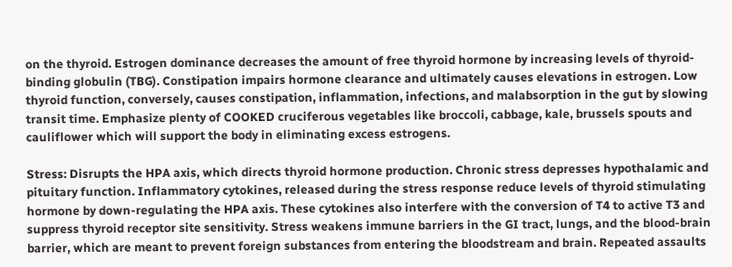on the thyroid. Estrogen dominance decreases the amount of free thyroid hormone by increasing levels of thyroid-binding globulin (TBG). Constipation impairs hormone clearance and ultimately causes elevations in estrogen. Low thyroid function, conversely, causes constipation, inflammation, infections, and malabsorption in the gut by slowing transit time. Emphasize plenty of COOKED cruciferous vegetables like broccoli, cabbage, kale, brussels spouts and cauliflower which will support the body in eliminating excess estrogens.

Stress: Disrupts the HPA axis, which directs thyroid hormone production. Chronic stress depresses hypothalamic and pituitary function. Inflammatory cytokines, released during the stress response reduce levels of thyroid stimulating hormone by down-regulating the HPA axis. These cytokines also interfere with the conversion of T4 to active T3 and suppress thyroid receptor site sensitivity. Stress weakens immune barriers in the GI tract, lungs, and the blood-brain barrier, which are meant to prevent foreign substances from entering the bloodstream and brain. Repeated assaults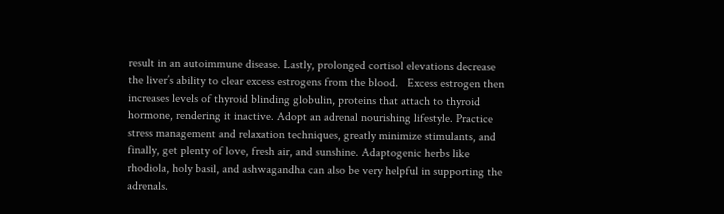result in an autoimmune disease. Lastly, prolonged cortisol elevations decrease the liver’s ability to clear excess estrogens from the blood.   Excess estrogen then increases levels of thyroid blinding globulin, proteins that attach to thyroid hormone, rendering it inactive. Adopt an adrenal nourishing lifestyle. Practice stress management and relaxation techniques, greatly minimize stimulants, and finally, get plenty of love, fresh air, and sunshine. Adaptogenic herbs like rhodiola, holy basil, and ashwagandha can also be very helpful in supporting the adrenals.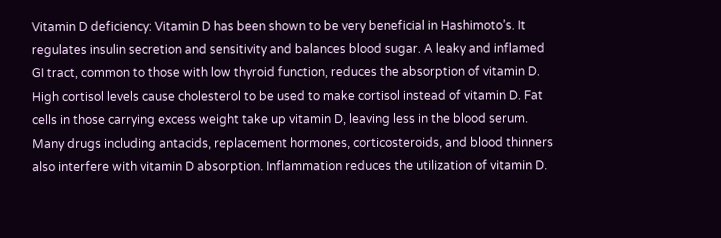Vitamin D deficiency: Vitamin D has been shown to be very beneficial in Hashimoto’s. It regulates insulin secretion and sensitivity and balances blood sugar. A leaky and inflamed GI tract, common to those with low thyroid function, reduces the absorption of vitamin D. High cortisol levels cause cholesterol to be used to make cortisol instead of vitamin D. Fat cells in those carrying excess weight take up vitamin D, leaving less in the blood serum. Many drugs including antacids, replacement hormones, corticosteroids, and blood thinners also interfere with vitamin D absorption. Inflammation reduces the utilization of vitamin D.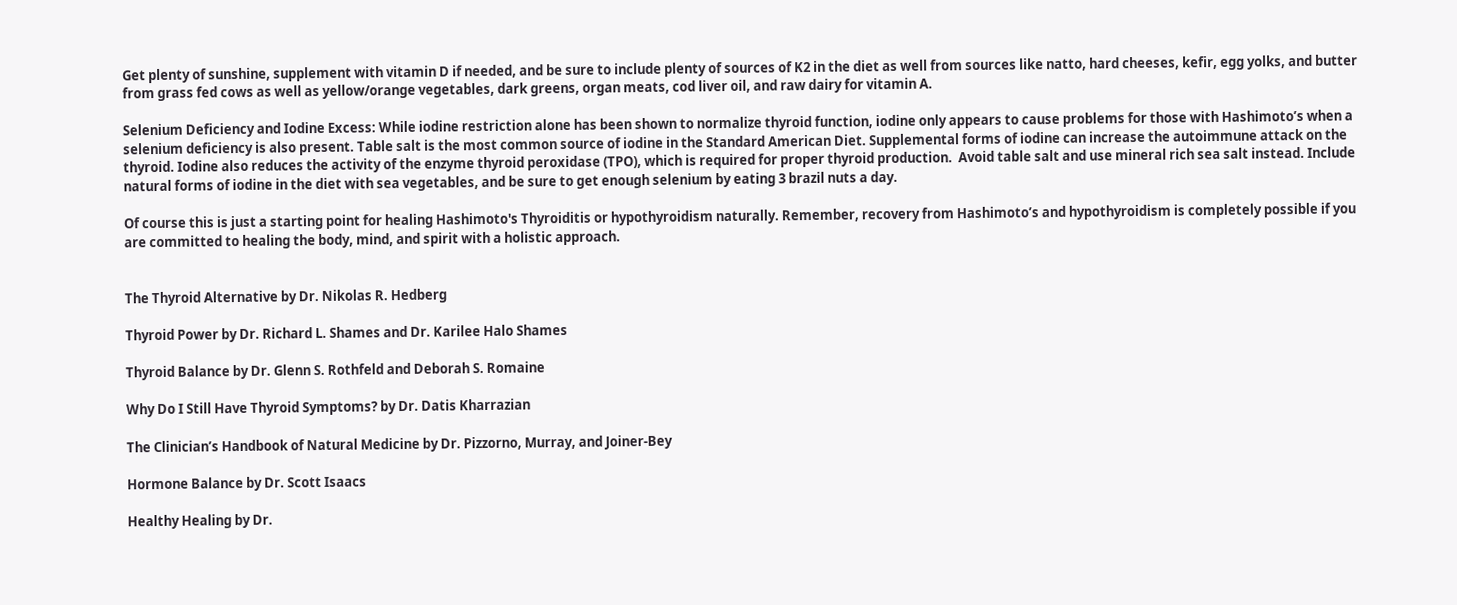Get plenty of sunshine, supplement with vitamin D if needed, and be sure to include plenty of sources of K2 in the diet as well from sources like natto, hard cheeses, kefir, egg yolks, and butter from grass fed cows as well as yellow/orange vegetables, dark greens, organ meats, cod liver oil, and raw dairy for vitamin A.

Selenium Deficiency and Iodine Excess: While iodine restriction alone has been shown to normalize thyroid function, iodine only appears to cause problems for those with Hashimoto’s when a selenium deficiency is also present. Table salt is the most common source of iodine in the Standard American Diet. Supplemental forms of iodine can increase the autoimmune attack on the thyroid. Iodine also reduces the activity of the enzyme thyroid peroxidase (TPO), which is required for proper thyroid production.  Avoid table salt and use mineral rich sea salt instead. Include natural forms of iodine in the diet with sea vegetables, and be sure to get enough selenium by eating 3 brazil nuts a day.

Of course this is just a starting point for healing Hashimoto's Thyroiditis or hypothyroidism naturally. Remember, recovery from Hashimoto’s and hypothyroidism is completely possible if you are committed to healing the body, mind, and spirit with a holistic approach.


The Thyroid Alternative by Dr. Nikolas R. Hedberg

Thyroid Power by Dr. Richard L. Shames and Dr. Karilee Halo Shames

Thyroid Balance by Dr. Glenn S. Rothfeld and Deborah S. Romaine

Why Do I Still Have Thyroid Symptoms? by Dr. Datis Kharrazian

The Clinician’s Handbook of Natural Medicine by Dr. Pizzorno, Murray, and Joiner-Bey

Hormone Balance by Dr. Scott Isaacs

Healthy Healing by Dr.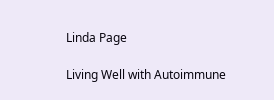Linda Page

Living Well with Autoimmune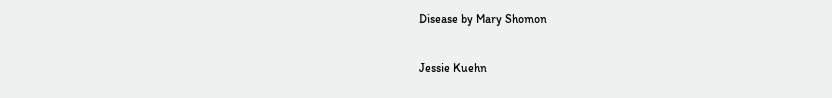Disease by Mary Shomon

Jessie Kuehn